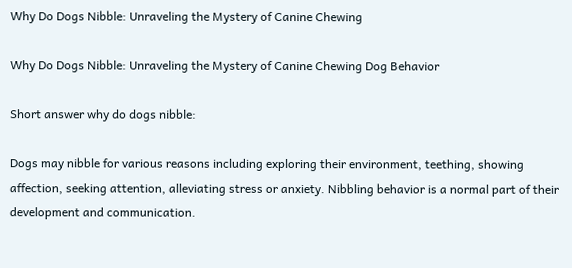Why Do Dogs Nibble: Unraveling the Mystery of Canine Chewing

Why Do Dogs Nibble: Unraveling the Mystery of Canine Chewing Dog Behavior

Short answer why do dogs nibble:

Dogs may nibble for various reasons including exploring their environment, teething, showing affection, seeking attention, alleviating stress or anxiety. Nibbling behavior is a normal part of their development and communication.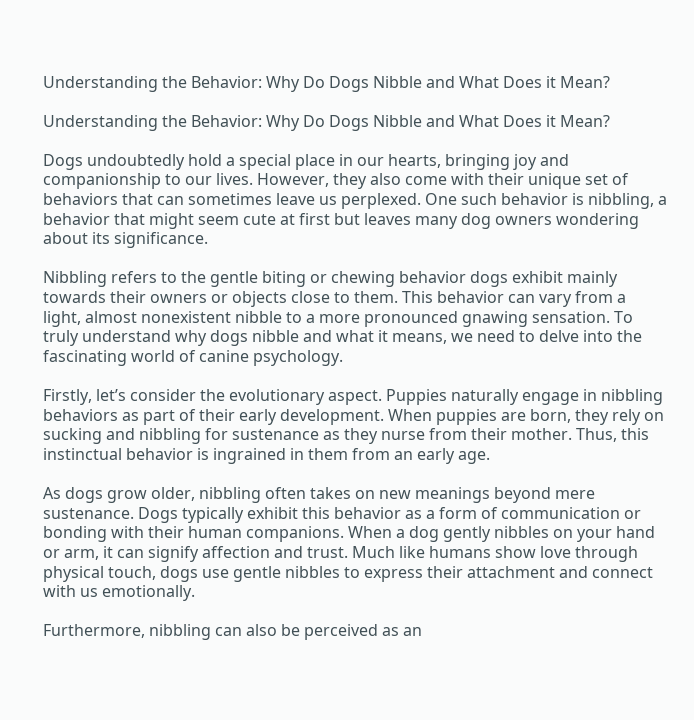Understanding the Behavior: Why Do Dogs Nibble and What Does it Mean?

Understanding the Behavior: Why Do Dogs Nibble and What Does it Mean?

Dogs undoubtedly hold a special place in our hearts, bringing joy and companionship to our lives. However, they also come with their unique set of behaviors that can sometimes leave us perplexed. One such behavior is nibbling, a behavior that might seem cute at first but leaves many dog owners wondering about its significance.

Nibbling refers to the gentle biting or chewing behavior dogs exhibit mainly towards their owners or objects close to them. This behavior can vary from a light, almost nonexistent nibble to a more pronounced gnawing sensation. To truly understand why dogs nibble and what it means, we need to delve into the fascinating world of canine psychology.

Firstly, let’s consider the evolutionary aspect. Puppies naturally engage in nibbling behaviors as part of their early development. When puppies are born, they rely on sucking and nibbling for sustenance as they nurse from their mother. Thus, this instinctual behavior is ingrained in them from an early age.

As dogs grow older, nibbling often takes on new meanings beyond mere sustenance. Dogs typically exhibit this behavior as a form of communication or bonding with their human companions. When a dog gently nibbles on your hand or arm, it can signify affection and trust. Much like humans show love through physical touch, dogs use gentle nibbles to express their attachment and connect with us emotionally.

Furthermore, nibbling can also be perceived as an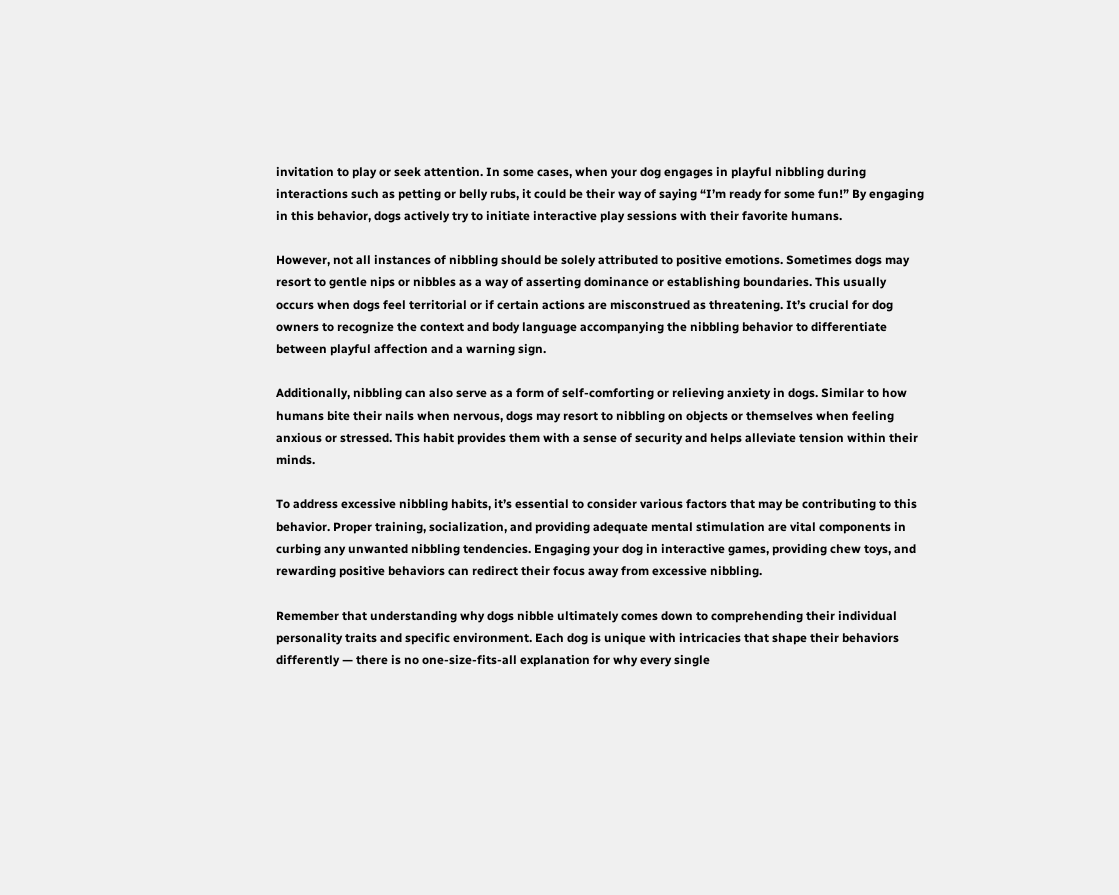invitation to play or seek attention. In some cases, when your dog engages in playful nibbling during interactions such as petting or belly rubs, it could be their way of saying “I’m ready for some fun!” By engaging in this behavior, dogs actively try to initiate interactive play sessions with their favorite humans.

However, not all instances of nibbling should be solely attributed to positive emotions. Sometimes dogs may resort to gentle nips or nibbles as a way of asserting dominance or establishing boundaries. This usually occurs when dogs feel territorial or if certain actions are misconstrued as threatening. It’s crucial for dog owners to recognize the context and body language accompanying the nibbling behavior to differentiate between playful affection and a warning sign.

Additionally, nibbling can also serve as a form of self-comforting or relieving anxiety in dogs. Similar to how humans bite their nails when nervous, dogs may resort to nibbling on objects or themselves when feeling anxious or stressed. This habit provides them with a sense of security and helps alleviate tension within their minds.

To address excessive nibbling habits, it’s essential to consider various factors that may be contributing to this behavior. Proper training, socialization, and providing adequate mental stimulation are vital components in curbing any unwanted nibbling tendencies. Engaging your dog in interactive games, providing chew toys, and rewarding positive behaviors can redirect their focus away from excessive nibbling.

Remember that understanding why dogs nibble ultimately comes down to comprehending their individual personality traits and specific environment. Each dog is unique with intricacies that shape their behaviors differently — there is no one-size-fits-all explanation for why every single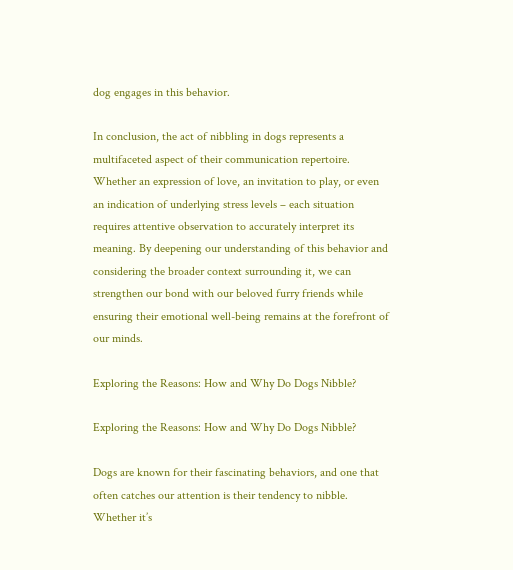dog engages in this behavior.

In conclusion, the act of nibbling in dogs represents a multifaceted aspect of their communication repertoire. Whether an expression of love, an invitation to play, or even an indication of underlying stress levels – each situation requires attentive observation to accurately interpret its meaning. By deepening our understanding of this behavior and considering the broader context surrounding it, we can strengthen our bond with our beloved furry friends while ensuring their emotional well-being remains at the forefront of our minds.

Exploring the Reasons: How and Why Do Dogs Nibble?

Exploring the Reasons: How and Why Do Dogs Nibble?

Dogs are known for their fascinating behaviors, and one that often catches our attention is their tendency to nibble. Whether it’s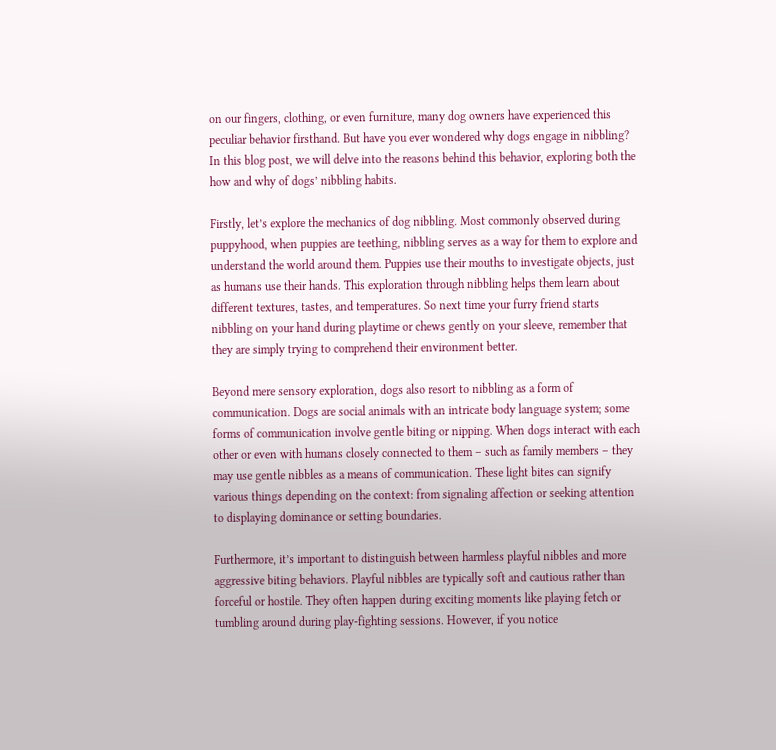on our fingers, clothing, or even furniture, many dog owners have experienced this peculiar behavior firsthand. But have you ever wondered why dogs engage in nibbling? In this blog post, we will delve into the reasons behind this behavior, exploring both the how and why of dogs’ nibbling habits.

Firstly, let’s explore the mechanics of dog nibbling. Most commonly observed during puppyhood, when puppies are teething, nibbling serves as a way for them to explore and understand the world around them. Puppies use their mouths to investigate objects, just as humans use their hands. This exploration through nibbling helps them learn about different textures, tastes, and temperatures. So next time your furry friend starts nibbling on your hand during playtime or chews gently on your sleeve, remember that they are simply trying to comprehend their environment better.

Beyond mere sensory exploration, dogs also resort to nibbling as a form of communication. Dogs are social animals with an intricate body language system; some forms of communication involve gentle biting or nipping. When dogs interact with each other or even with humans closely connected to them – such as family members – they may use gentle nibbles as a means of communication. These light bites can signify various things depending on the context: from signaling affection or seeking attention to displaying dominance or setting boundaries.

Furthermore, it’s important to distinguish between harmless playful nibbles and more aggressive biting behaviors. Playful nibbles are typically soft and cautious rather than forceful or hostile. They often happen during exciting moments like playing fetch or tumbling around during play-fighting sessions. However, if you notice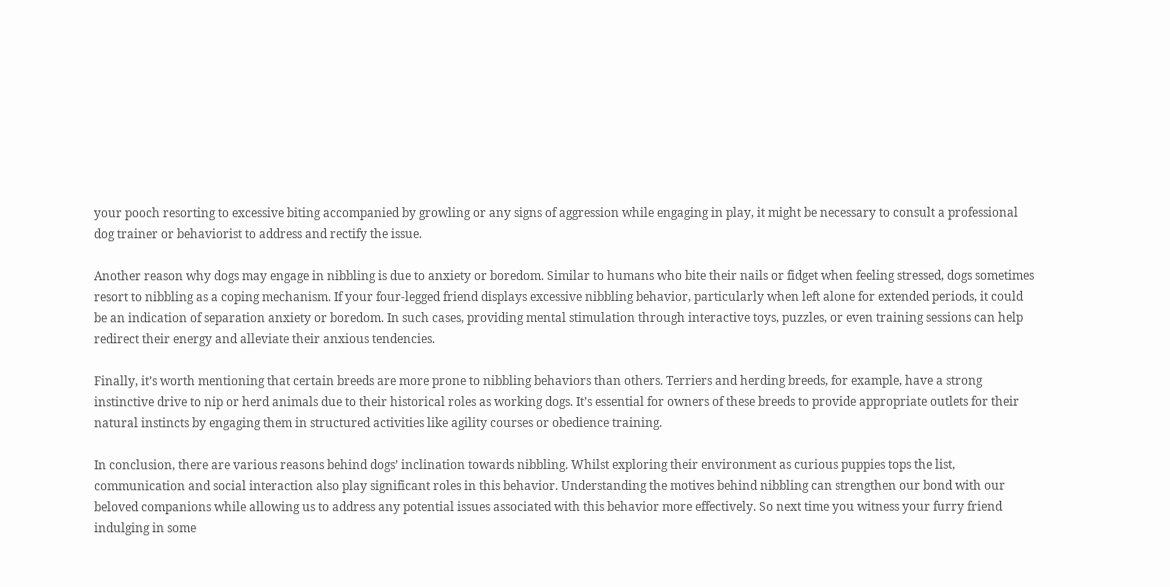your pooch resorting to excessive biting accompanied by growling or any signs of aggression while engaging in play, it might be necessary to consult a professional dog trainer or behaviorist to address and rectify the issue.

Another reason why dogs may engage in nibbling is due to anxiety or boredom. Similar to humans who bite their nails or fidget when feeling stressed, dogs sometimes resort to nibbling as a coping mechanism. If your four-legged friend displays excessive nibbling behavior, particularly when left alone for extended periods, it could be an indication of separation anxiety or boredom. In such cases, providing mental stimulation through interactive toys, puzzles, or even training sessions can help redirect their energy and alleviate their anxious tendencies.

Finally, it’s worth mentioning that certain breeds are more prone to nibbling behaviors than others. Terriers and herding breeds, for example, have a strong instinctive drive to nip or herd animals due to their historical roles as working dogs. It’s essential for owners of these breeds to provide appropriate outlets for their natural instincts by engaging them in structured activities like agility courses or obedience training.

In conclusion, there are various reasons behind dogs’ inclination towards nibbling. Whilst exploring their environment as curious puppies tops the list, communication and social interaction also play significant roles in this behavior. Understanding the motives behind nibbling can strengthen our bond with our beloved companions while allowing us to address any potential issues associated with this behavior more effectively. So next time you witness your furry friend indulging in some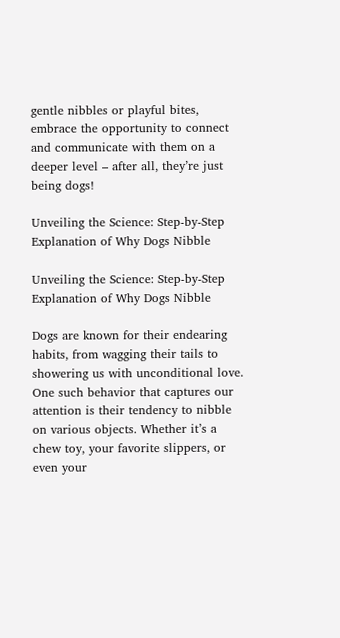gentle nibbles or playful bites, embrace the opportunity to connect and communicate with them on a deeper level – after all, they’re just being dogs!

Unveiling the Science: Step-by-Step Explanation of Why Dogs Nibble

Unveiling the Science: Step-by-Step Explanation of Why Dogs Nibble

Dogs are known for their endearing habits, from wagging their tails to showering us with unconditional love. One such behavior that captures our attention is their tendency to nibble on various objects. Whether it’s a chew toy, your favorite slippers, or even your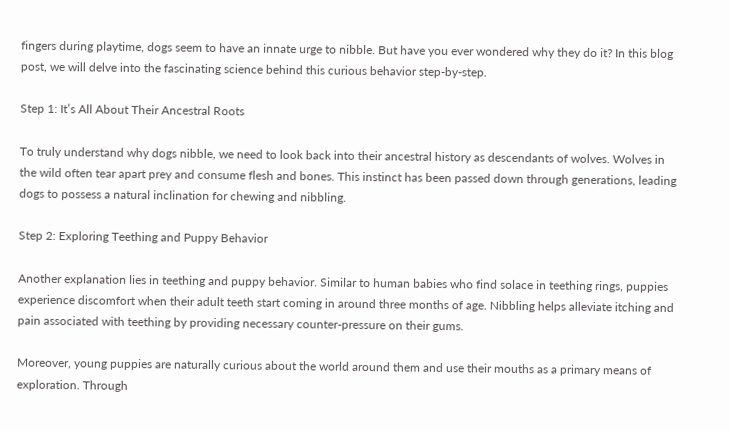fingers during playtime, dogs seem to have an innate urge to nibble. But have you ever wondered why they do it? In this blog post, we will delve into the fascinating science behind this curious behavior step-by-step.

Step 1: It’s All About Their Ancestral Roots

To truly understand why dogs nibble, we need to look back into their ancestral history as descendants of wolves. Wolves in the wild often tear apart prey and consume flesh and bones. This instinct has been passed down through generations, leading dogs to possess a natural inclination for chewing and nibbling.

Step 2: Exploring Teething and Puppy Behavior

Another explanation lies in teething and puppy behavior. Similar to human babies who find solace in teething rings, puppies experience discomfort when their adult teeth start coming in around three months of age. Nibbling helps alleviate itching and pain associated with teething by providing necessary counter-pressure on their gums.

Moreover, young puppies are naturally curious about the world around them and use their mouths as a primary means of exploration. Through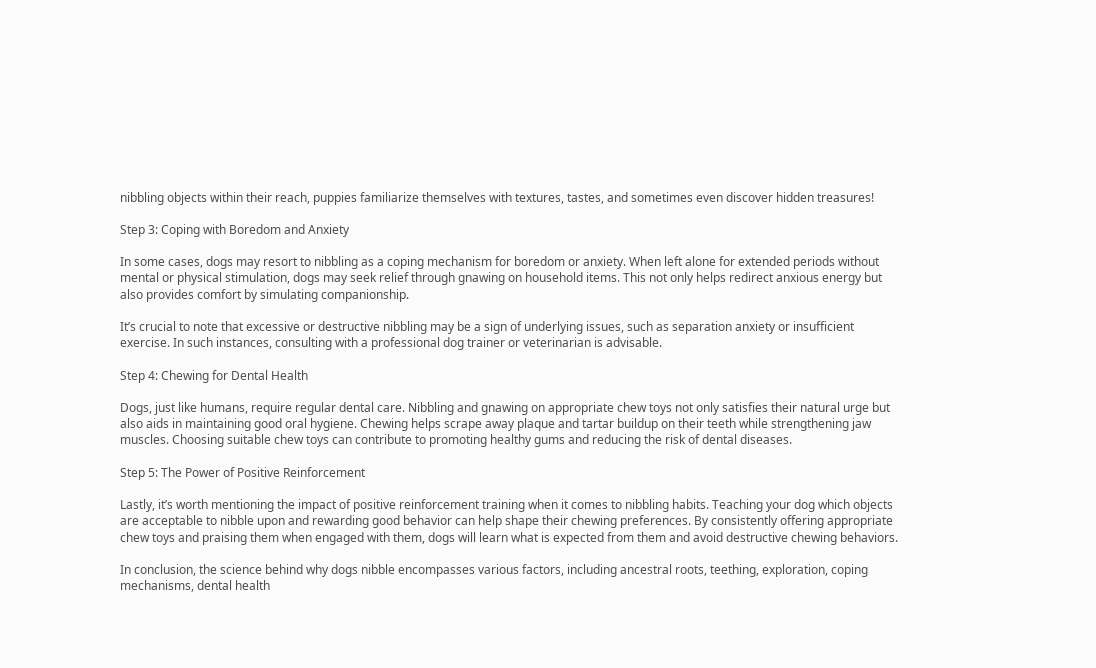nibbling objects within their reach, puppies familiarize themselves with textures, tastes, and sometimes even discover hidden treasures!

Step 3: Coping with Boredom and Anxiety

In some cases, dogs may resort to nibbling as a coping mechanism for boredom or anxiety. When left alone for extended periods without mental or physical stimulation, dogs may seek relief through gnawing on household items. This not only helps redirect anxious energy but also provides comfort by simulating companionship.

It’s crucial to note that excessive or destructive nibbling may be a sign of underlying issues, such as separation anxiety or insufficient exercise. In such instances, consulting with a professional dog trainer or veterinarian is advisable.

Step 4: Chewing for Dental Health

Dogs, just like humans, require regular dental care. Nibbling and gnawing on appropriate chew toys not only satisfies their natural urge but also aids in maintaining good oral hygiene. Chewing helps scrape away plaque and tartar buildup on their teeth while strengthening jaw muscles. Choosing suitable chew toys can contribute to promoting healthy gums and reducing the risk of dental diseases.

Step 5: The Power of Positive Reinforcement

Lastly, it’s worth mentioning the impact of positive reinforcement training when it comes to nibbling habits. Teaching your dog which objects are acceptable to nibble upon and rewarding good behavior can help shape their chewing preferences. By consistently offering appropriate chew toys and praising them when engaged with them, dogs will learn what is expected from them and avoid destructive chewing behaviors.

In conclusion, the science behind why dogs nibble encompasses various factors, including ancestral roots, teething, exploration, coping mechanisms, dental health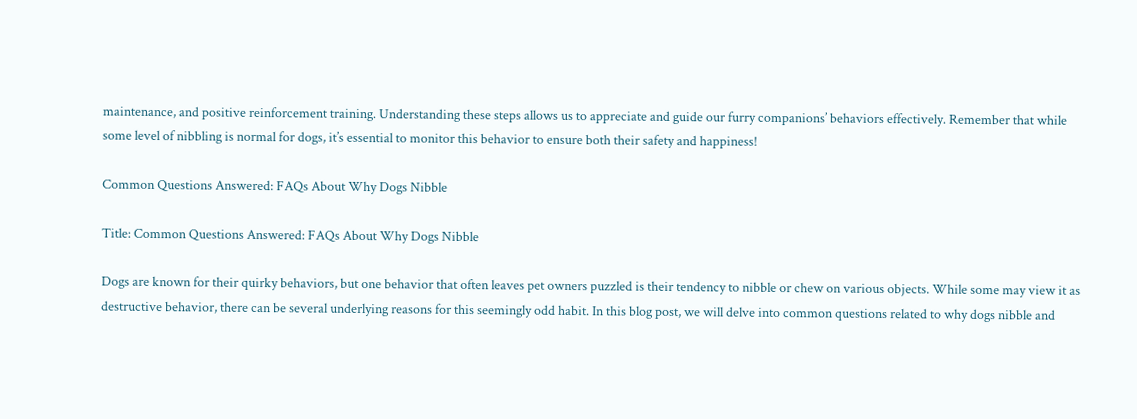maintenance, and positive reinforcement training. Understanding these steps allows us to appreciate and guide our furry companions’ behaviors effectively. Remember that while some level of nibbling is normal for dogs, it’s essential to monitor this behavior to ensure both their safety and happiness!

Common Questions Answered: FAQs About Why Dogs Nibble

Title: Common Questions Answered: FAQs About Why Dogs Nibble

Dogs are known for their quirky behaviors, but one behavior that often leaves pet owners puzzled is their tendency to nibble or chew on various objects. While some may view it as destructive behavior, there can be several underlying reasons for this seemingly odd habit. In this blog post, we will delve into common questions related to why dogs nibble and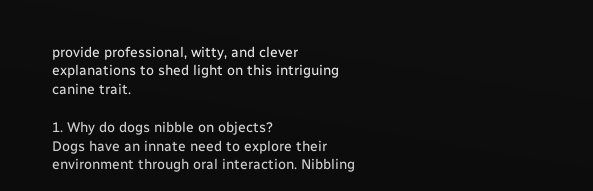provide professional, witty, and clever explanations to shed light on this intriguing canine trait.

1. Why do dogs nibble on objects?
Dogs have an innate need to explore their environment through oral interaction. Nibbling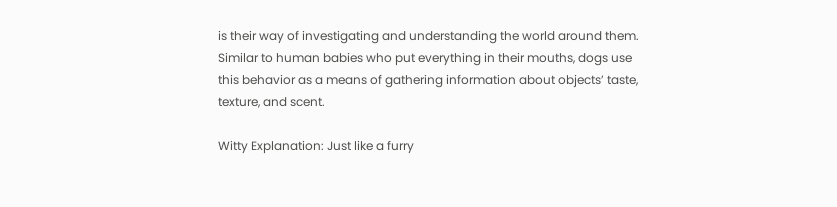is their way of investigating and understanding the world around them. Similar to human babies who put everything in their mouths, dogs use this behavior as a means of gathering information about objects’ taste, texture, and scent.

Witty Explanation: Just like a furry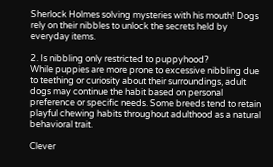Sherlock Holmes solving mysteries with his mouth! Dogs rely on their nibbles to unlock the secrets held by everyday items.

2. Is nibbling only restricted to puppyhood?
While puppies are more prone to excessive nibbling due to teething or curiosity about their surroundings, adult dogs may continue the habit based on personal preference or specific needs. Some breeds tend to retain playful chewing habits throughout adulthood as a natural behavioral trait.

Clever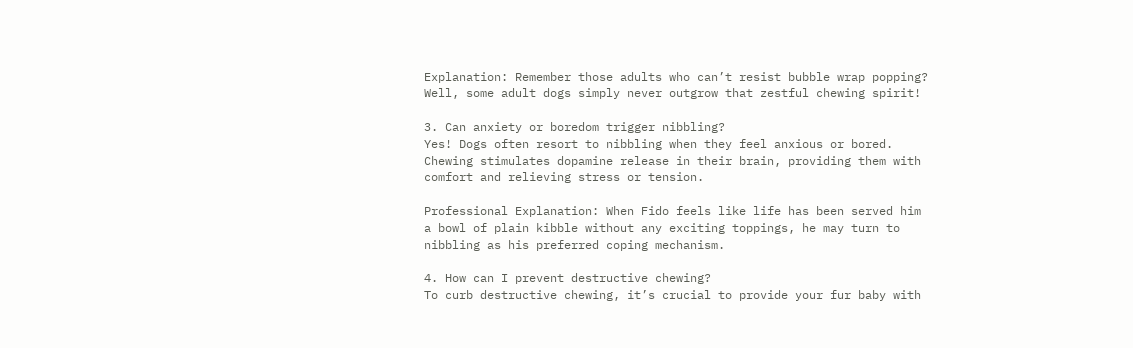Explanation: Remember those adults who can’t resist bubble wrap popping? Well, some adult dogs simply never outgrow that zestful chewing spirit!

3. Can anxiety or boredom trigger nibbling?
Yes! Dogs often resort to nibbling when they feel anxious or bored. Chewing stimulates dopamine release in their brain, providing them with comfort and relieving stress or tension.

Professional Explanation: When Fido feels like life has been served him a bowl of plain kibble without any exciting toppings, he may turn to nibbling as his preferred coping mechanism.

4. How can I prevent destructive chewing?
To curb destructive chewing, it’s crucial to provide your fur baby with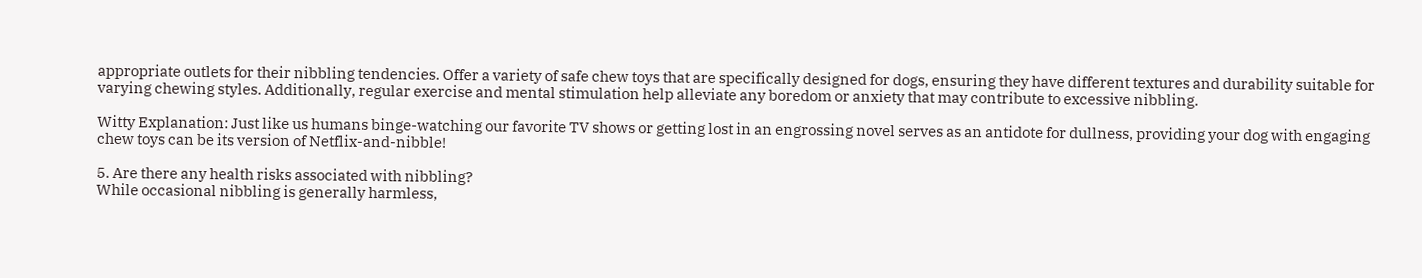appropriate outlets for their nibbling tendencies. Offer a variety of safe chew toys that are specifically designed for dogs, ensuring they have different textures and durability suitable for varying chewing styles. Additionally, regular exercise and mental stimulation help alleviate any boredom or anxiety that may contribute to excessive nibbling.

Witty Explanation: Just like us humans binge-watching our favorite TV shows or getting lost in an engrossing novel serves as an antidote for dullness, providing your dog with engaging chew toys can be its version of Netflix-and-nibble!

5. Are there any health risks associated with nibbling?
While occasional nibbling is generally harmless,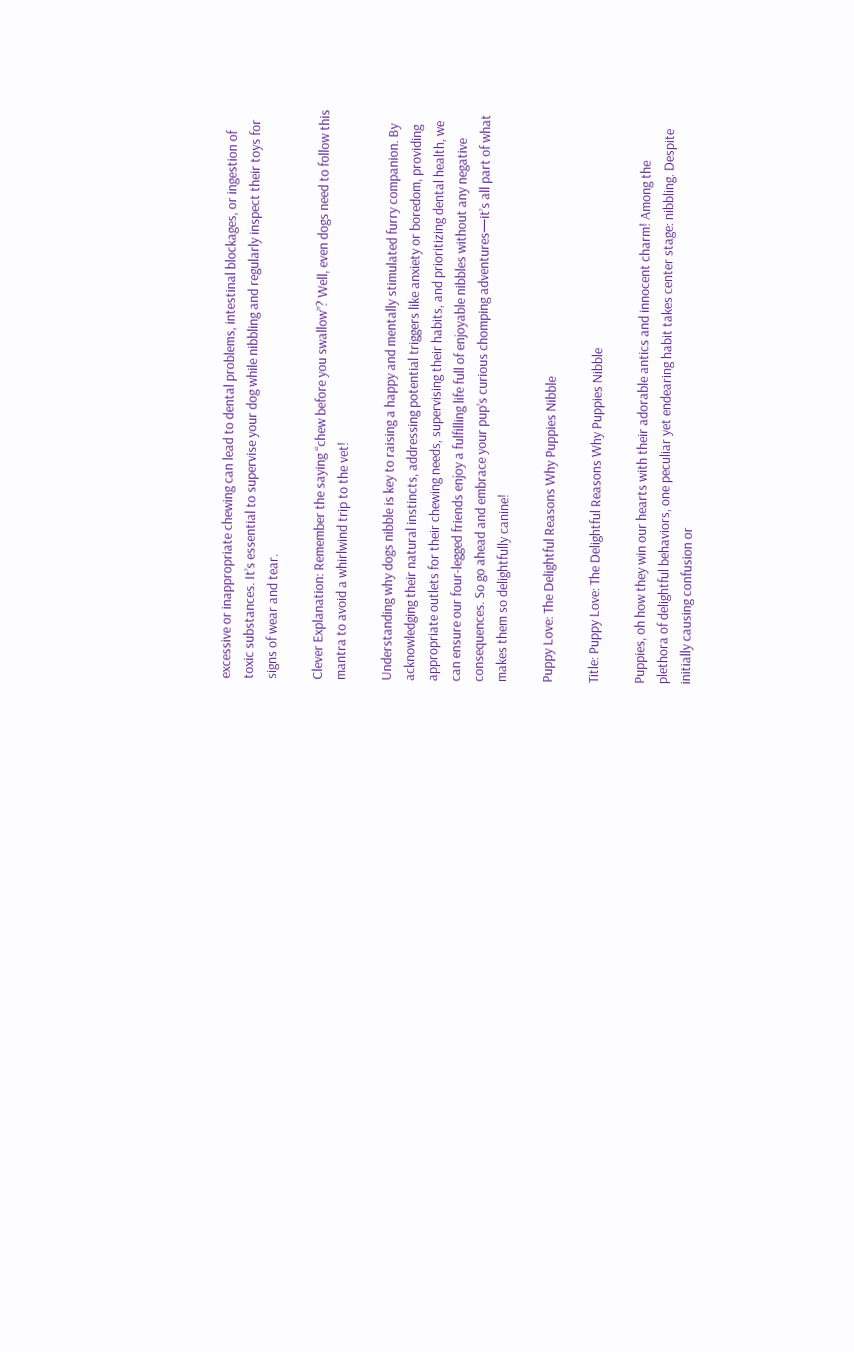excessive or inappropriate chewing can lead to dental problems, intestinal blockages, or ingestion of toxic substances. It’s essential to supervise your dog while nibbling and regularly inspect their toys for signs of wear and tear.

Clever Explanation: Remember the saying “chew before you swallow”? Well, even dogs need to follow this mantra to avoid a whirlwind trip to the vet!

Understanding why dogs nibble is key to raising a happy and mentally stimulated furry companion. By acknowledging their natural instincts, addressing potential triggers like anxiety or boredom, providing appropriate outlets for their chewing needs, supervising their habits, and prioritizing dental health, we can ensure our four-legged friends enjoy a fulfilling life full of enjoyable nibbles without any negative consequences. So go ahead and embrace your pup’s curious chomping adventures—it’s all part of what makes them so delightfully canine!

Puppy Love: The Delightful Reasons Why Puppies Nibble

Title: Puppy Love: The Delightful Reasons Why Puppies Nibble

Puppies, oh how they win our hearts with their adorable antics and innocent charm! Among the plethora of delightful behaviors, one peculiar yet endearing habit takes center stage: nibbling. Despite initially causing confusion or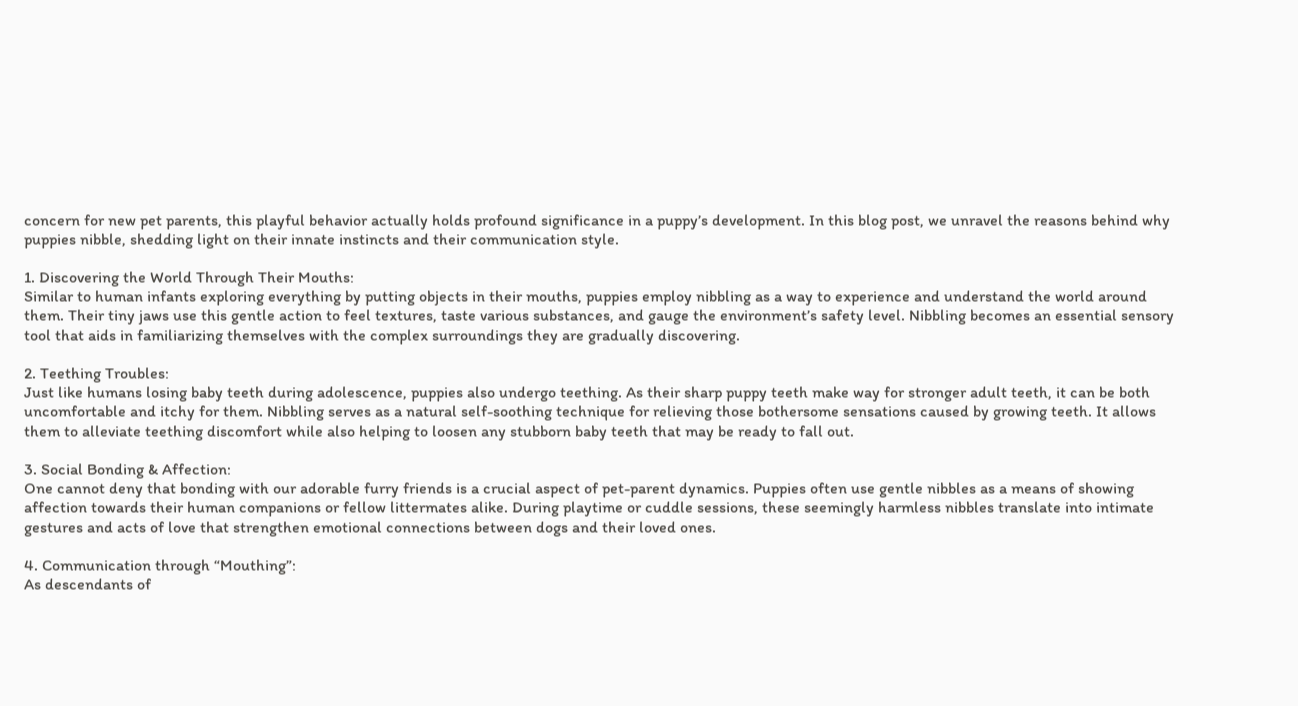concern for new pet parents, this playful behavior actually holds profound significance in a puppy’s development. In this blog post, we unravel the reasons behind why puppies nibble, shedding light on their innate instincts and their communication style.

1. Discovering the World Through Their Mouths:
Similar to human infants exploring everything by putting objects in their mouths, puppies employ nibbling as a way to experience and understand the world around them. Their tiny jaws use this gentle action to feel textures, taste various substances, and gauge the environment’s safety level. Nibbling becomes an essential sensory tool that aids in familiarizing themselves with the complex surroundings they are gradually discovering.

2. Teething Troubles:
Just like humans losing baby teeth during adolescence, puppies also undergo teething. As their sharp puppy teeth make way for stronger adult teeth, it can be both uncomfortable and itchy for them. Nibbling serves as a natural self-soothing technique for relieving those bothersome sensations caused by growing teeth. It allows them to alleviate teething discomfort while also helping to loosen any stubborn baby teeth that may be ready to fall out.

3. Social Bonding & Affection:
One cannot deny that bonding with our adorable furry friends is a crucial aspect of pet-parent dynamics. Puppies often use gentle nibbles as a means of showing affection towards their human companions or fellow littermates alike. During playtime or cuddle sessions, these seemingly harmless nibbles translate into intimate gestures and acts of love that strengthen emotional connections between dogs and their loved ones.

4. Communication through “Mouthing”:
As descendants of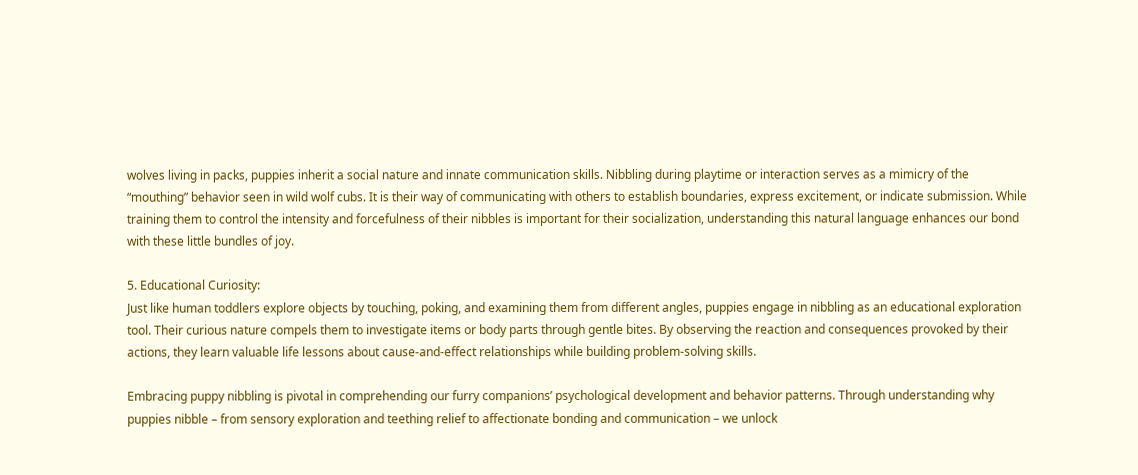wolves living in packs, puppies inherit a social nature and innate communication skills. Nibbling during playtime or interaction serves as a mimicry of the “mouthing” behavior seen in wild wolf cubs. It is their way of communicating with others to establish boundaries, express excitement, or indicate submission. While training them to control the intensity and forcefulness of their nibbles is important for their socialization, understanding this natural language enhances our bond with these little bundles of joy.

5. Educational Curiosity:
Just like human toddlers explore objects by touching, poking, and examining them from different angles, puppies engage in nibbling as an educational exploration tool. Their curious nature compels them to investigate items or body parts through gentle bites. By observing the reaction and consequences provoked by their actions, they learn valuable life lessons about cause-and-effect relationships while building problem-solving skills.

Embracing puppy nibbling is pivotal in comprehending our furry companions’ psychological development and behavior patterns. Through understanding why puppies nibble – from sensory exploration and teething relief to affectionate bonding and communication – we unlock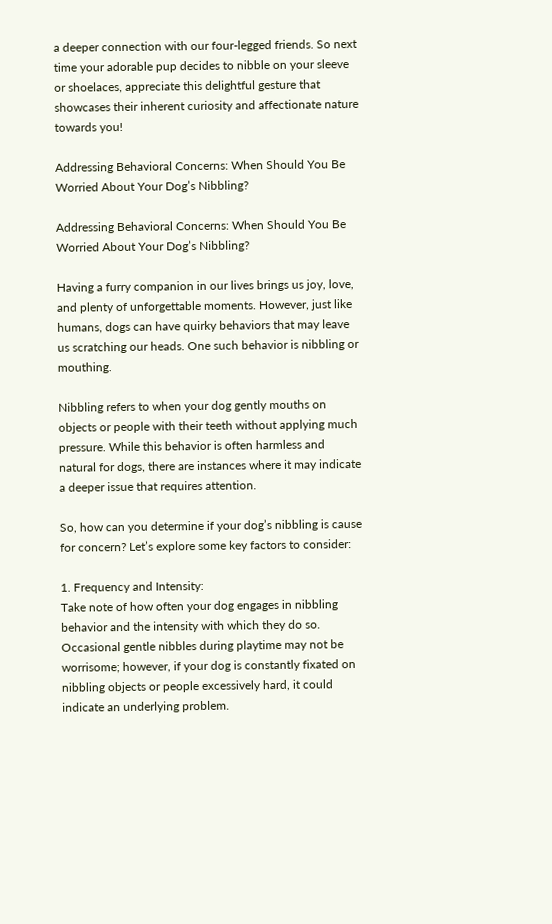a deeper connection with our four-legged friends. So next time your adorable pup decides to nibble on your sleeve or shoelaces, appreciate this delightful gesture that showcases their inherent curiosity and affectionate nature towards you!

Addressing Behavioral Concerns: When Should You Be Worried About Your Dog’s Nibbling?

Addressing Behavioral Concerns: When Should You Be Worried About Your Dog’s Nibbling?

Having a furry companion in our lives brings us joy, love, and plenty of unforgettable moments. However, just like humans, dogs can have quirky behaviors that may leave us scratching our heads. One such behavior is nibbling or mouthing.

Nibbling refers to when your dog gently mouths on objects or people with their teeth without applying much pressure. While this behavior is often harmless and natural for dogs, there are instances where it may indicate a deeper issue that requires attention.

So, how can you determine if your dog’s nibbling is cause for concern? Let’s explore some key factors to consider:

1. Frequency and Intensity:
Take note of how often your dog engages in nibbling behavior and the intensity with which they do so. Occasional gentle nibbles during playtime may not be worrisome; however, if your dog is constantly fixated on nibbling objects or people excessively hard, it could indicate an underlying problem.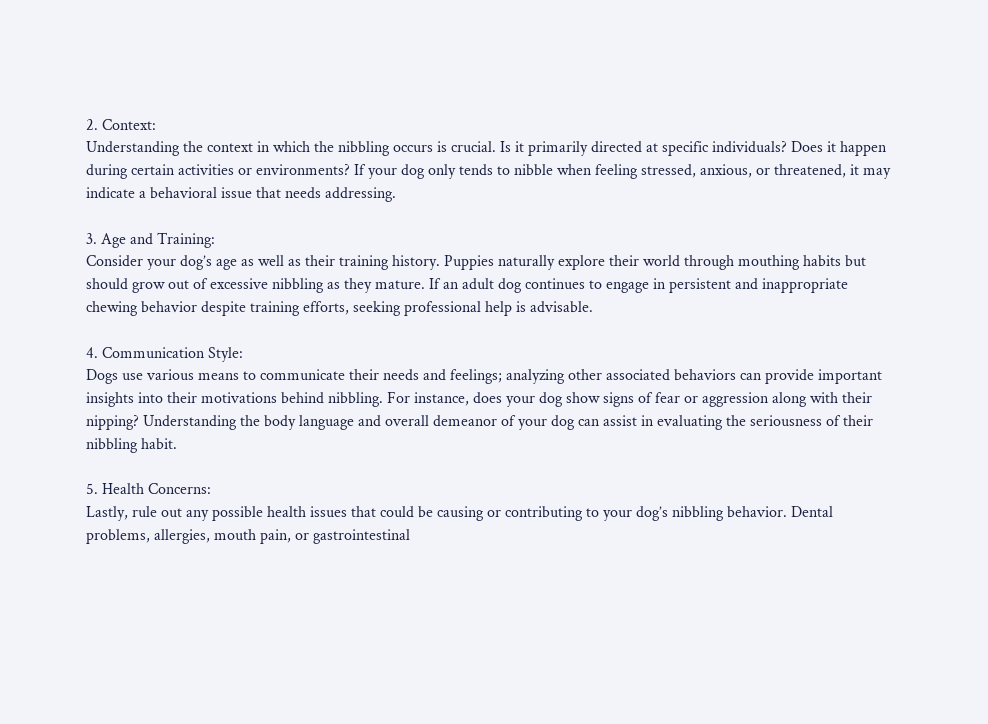2. Context:
Understanding the context in which the nibbling occurs is crucial. Is it primarily directed at specific individuals? Does it happen during certain activities or environments? If your dog only tends to nibble when feeling stressed, anxious, or threatened, it may indicate a behavioral issue that needs addressing.

3. Age and Training:
Consider your dog’s age as well as their training history. Puppies naturally explore their world through mouthing habits but should grow out of excessive nibbling as they mature. If an adult dog continues to engage in persistent and inappropriate chewing behavior despite training efforts, seeking professional help is advisable.

4. Communication Style:
Dogs use various means to communicate their needs and feelings; analyzing other associated behaviors can provide important insights into their motivations behind nibbling. For instance, does your dog show signs of fear or aggression along with their nipping? Understanding the body language and overall demeanor of your dog can assist in evaluating the seriousness of their nibbling habit.

5. Health Concerns:
Lastly, rule out any possible health issues that could be causing or contributing to your dog’s nibbling behavior. Dental problems, allergies, mouth pain, or gastrointestinal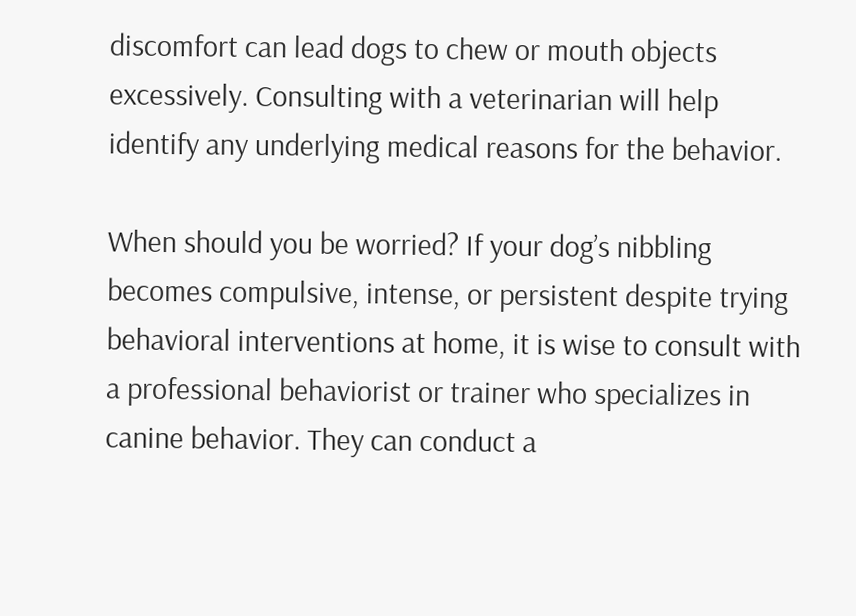discomfort can lead dogs to chew or mouth objects excessively. Consulting with a veterinarian will help identify any underlying medical reasons for the behavior.

When should you be worried? If your dog’s nibbling becomes compulsive, intense, or persistent despite trying behavioral interventions at home, it is wise to consult with a professional behaviorist or trainer who specializes in canine behavior. They can conduct a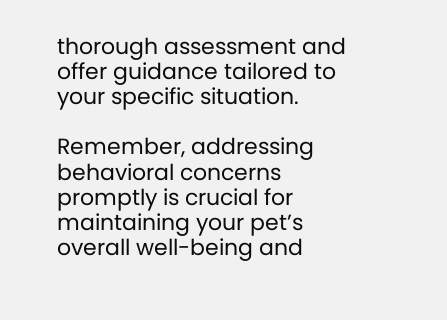thorough assessment and offer guidance tailored to your specific situation.

Remember, addressing behavioral concerns promptly is crucial for maintaining your pet’s overall well-being and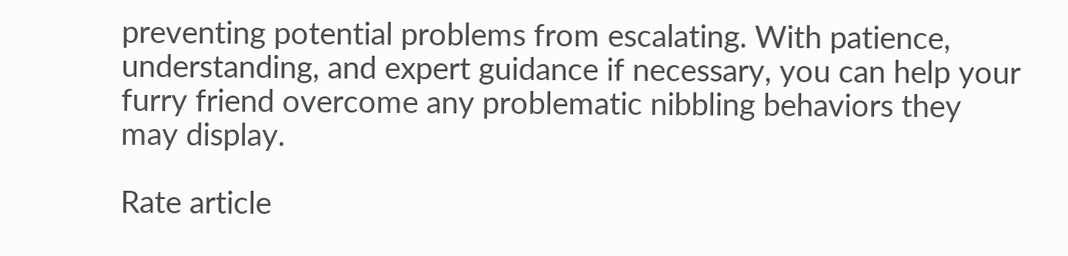preventing potential problems from escalating. With patience, understanding, and expert guidance if necessary, you can help your furry friend overcome any problematic nibbling behaviors they may display.

Rate article